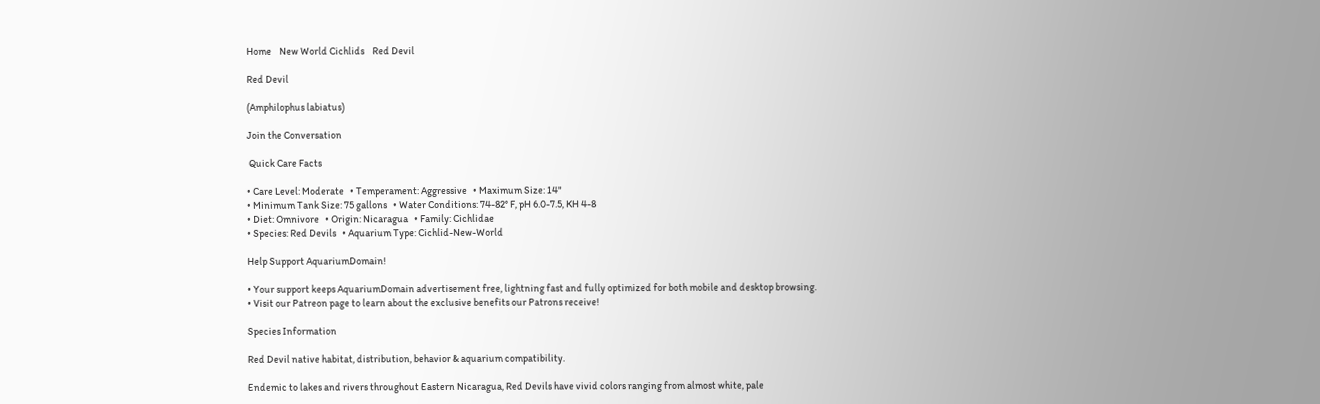Home    New World Cichlids    Red Devil

Red Devil

(Amphilophus labiatus)

Join the Conversation

 Quick Care Facts

• Care Level: Moderate   • Temperament: Aggressive   • Maximum Size: 14"
• Minimum Tank Size: 75 gallons   • Water Conditions: 74-82° F, pH 6.0-7.5, KH 4-8
• Diet: Omnivore   • Origin: Nicaragua   • Family: Cichlidae
• Species: Red Devils   • Aquarium Type: Cichlid-New-World

Help Support AquariumDomain!

• Your support keeps AquariumDomain advertisement free, lightning fast and fully optimized for both mobile and desktop browsing.
• Visit our Patreon page to learn about the exclusive benefits our Patrons receive!

Species Information

Red Devil native habitat, distribution, behavior & aquarium compatibility.

Endemic to lakes and rivers throughout Eastern Nicaragua, Red Devils have vivid colors ranging from almost white, pale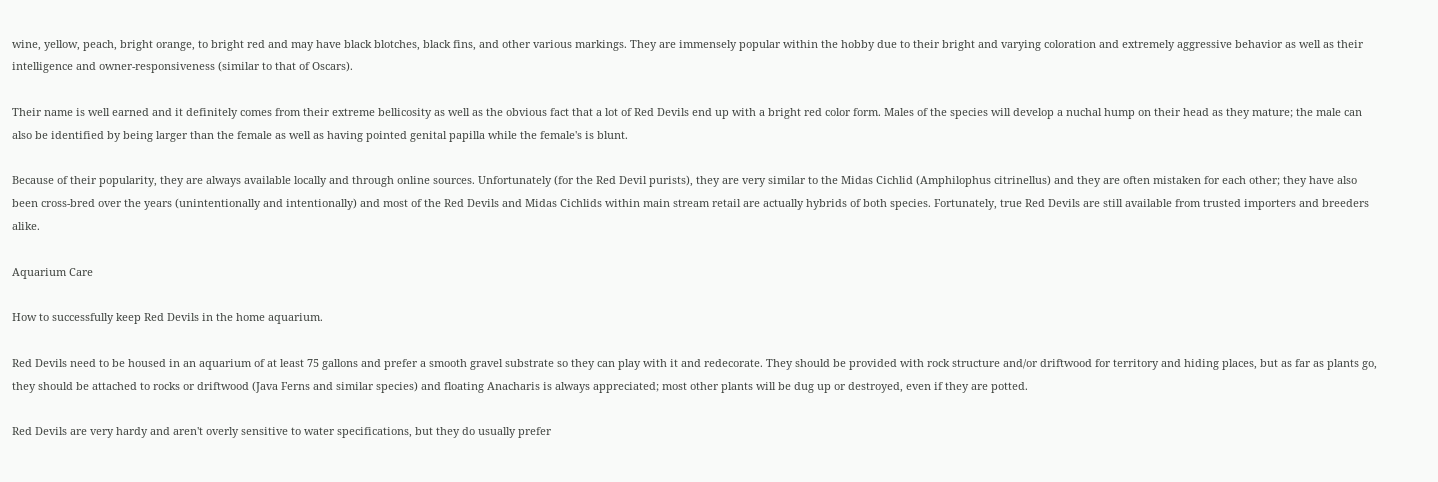wine, yellow, peach, bright orange, to bright red and may have black blotches, black fins, and other various markings. They are immensely popular within the hobby due to their bright and varying coloration and extremely aggressive behavior as well as their intelligence and owner-responsiveness (similar to that of Oscars).

Their name is well earned and it definitely comes from their extreme bellicosity as well as the obvious fact that a lot of Red Devils end up with a bright red color form. Males of the species will develop a nuchal hump on their head as they mature; the male can also be identified by being larger than the female as well as having pointed genital papilla while the female's is blunt.

Because of their popularity, they are always available locally and through online sources. Unfortunately (for the Red Devil purists), they are very similar to the Midas Cichlid (Amphilophus citrinellus) and they are often mistaken for each other; they have also been cross-bred over the years (unintentionally and intentionally) and most of the Red Devils and Midas Cichlids within main stream retail are actually hybrids of both species. Fortunately, true Red Devils are still available from trusted importers and breeders alike.

Aquarium Care

How to successfully keep Red Devils in the home aquarium.

Red Devils need to be housed in an aquarium of at least 75 gallons and prefer a smooth gravel substrate so they can play with it and redecorate. They should be provided with rock structure and/or driftwood for territory and hiding places, but as far as plants go, they should be attached to rocks or driftwood (Java Ferns and similar species) and floating Anacharis is always appreciated; most other plants will be dug up or destroyed, even if they are potted.

Red Devils are very hardy and aren't overly sensitive to water specifications, but they do usually prefer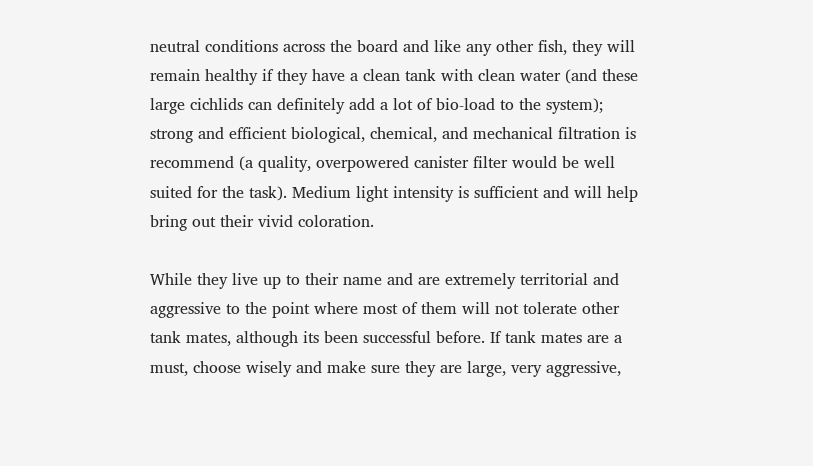neutral conditions across the board and like any other fish, they will remain healthy if they have a clean tank with clean water (and these large cichlids can definitely add a lot of bio-load to the system); strong and efficient biological, chemical, and mechanical filtration is recommend (a quality, overpowered canister filter would be well suited for the task). Medium light intensity is sufficient and will help bring out their vivid coloration.

While they live up to their name and are extremely territorial and aggressive to the point where most of them will not tolerate other tank mates, although its been successful before. If tank mates are a must, choose wisely and make sure they are large, very aggressive,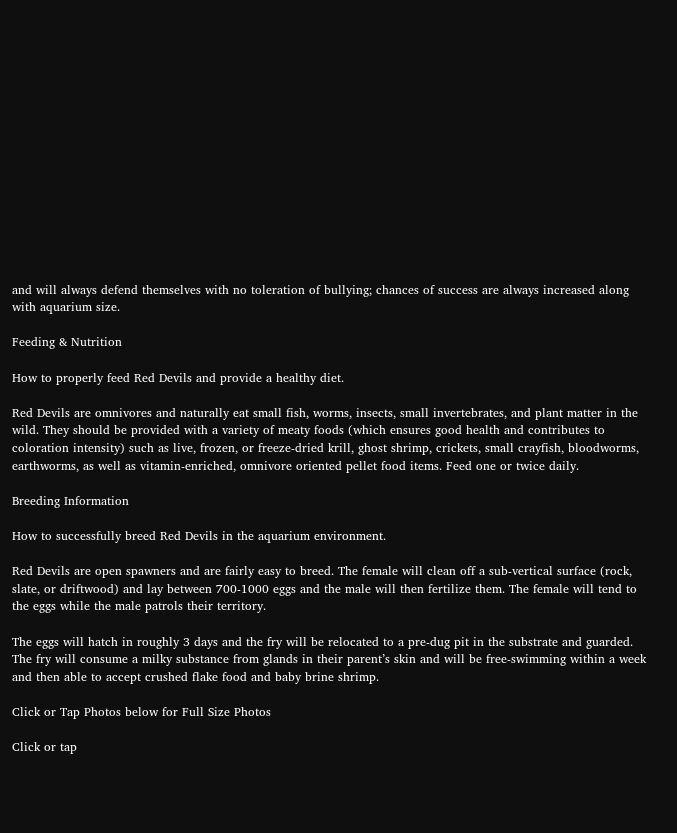and will always defend themselves with no toleration of bullying; chances of success are always increased along with aquarium size.

Feeding & Nutrition

How to properly feed Red Devils and provide a healthy diet.

Red Devils are omnivores and naturally eat small fish, worms, insects, small invertebrates, and plant matter in the wild. They should be provided with a variety of meaty foods (which ensures good health and contributes to coloration intensity) such as live, frozen, or freeze-dried krill, ghost shrimp, crickets, small crayfish, bloodworms, earthworms, as well as vitamin-enriched, omnivore oriented pellet food items. Feed one or twice daily.

Breeding Information

How to successfully breed Red Devils in the aquarium environment.

Red Devils are open spawners and are fairly easy to breed. The female will clean off a sub-vertical surface (rock, slate, or driftwood) and lay between 700-1000 eggs and the male will then fertilize them. The female will tend to the eggs while the male patrols their territory.

The eggs will hatch in roughly 3 days and the fry will be relocated to a pre-dug pit in the substrate and guarded. The fry will consume a milky substance from glands in their parent’s skin and will be free-swimming within a week and then able to accept crushed flake food and baby brine shrimp.

Click or Tap Photos below for Full Size Photos

Click or tap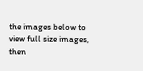the images below to view full size images, then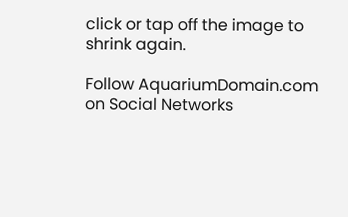click or tap off the image to shrink again.

Follow AquariumDomain.com on Social Networks